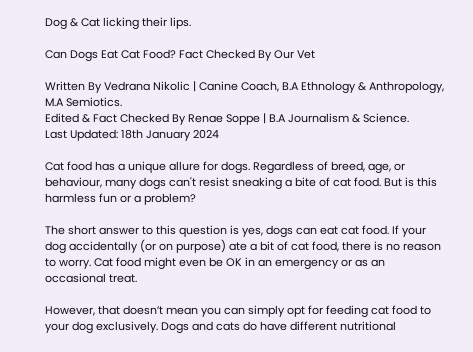Dog & Cat licking their lips.

Can Dogs Eat Cat Food? Fact Checked By Our Vet

Written By Vedrana Nikolic | Canine Coach, B.A Ethnology & Anthropology, M.A Semiotics.
Edited & Fact Checked By Renae Soppe | B.A Journalism & Science.
Last Updated: 18th January 2024

Cat food has a unique allure for dogs. Regardless of breed, age, or behaviour, many dogs can't resist sneaking a bite of cat food. But is this harmless fun or a problem?

The short answer to this question is yes, dogs can eat cat food. If your dog accidentally (or on purpose) ate a bit of cat food, there is no reason to worry. Cat food might even be OK in an emergency or as an occasional treat.

However, that doesn’t mean you can simply opt for feeding cat food to your dog exclusively. Dogs and cats do have different nutritional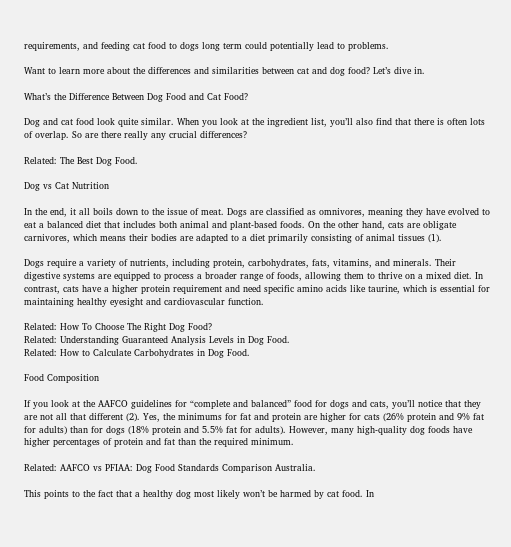requirements, and feeding cat food to dogs long term could potentially lead to problems.

Want to learn more about the differences and similarities between cat and dog food? Let’s dive in.

What’s the Difference Between Dog Food and Cat Food?

Dog and cat food look quite similar. When you look at the ingredient list, you’ll also find that there is often lots of overlap. So are there really any crucial differences?

Related: The Best Dog Food.

Dog vs Cat Nutrition

In the end, it all boils down to the issue of meat. Dogs are classified as omnivores, meaning they have evolved to eat a balanced diet that includes both animal and plant-based foods. On the other hand, cats are obligate carnivores, which means their bodies are adapted to a diet primarily consisting of animal tissues (1).

Dogs require a variety of nutrients, including protein, carbohydrates, fats, vitamins, and minerals. Their digestive systems are equipped to process a broader range of foods, allowing them to thrive on a mixed diet. In contrast, cats have a higher protein requirement and need specific amino acids like taurine, which is essential for maintaining healthy eyesight and cardiovascular function.

Related: How To Choose The Right Dog Food?
Related: Understanding Guaranteed Analysis Levels in Dog Food.
Related: How to Calculate Carbohydrates in Dog Food.

Food Composition

If you look at the AAFCO guidelines for “complete and balanced” food for dogs and cats, you’ll notice that they are not all that different (2). Yes, the minimums for fat and protein are higher for cats (26% protein and 9% fat for adults) than for dogs (18% protein and 5.5% fat for adults). However, many high-quality dog foods have higher percentages of protein and fat than the required minimum.

Related: AAFCO vs PFIAA: Dog Food Standards Comparison Australia.

This points to the fact that a healthy dog most likely won’t be harmed by cat food. In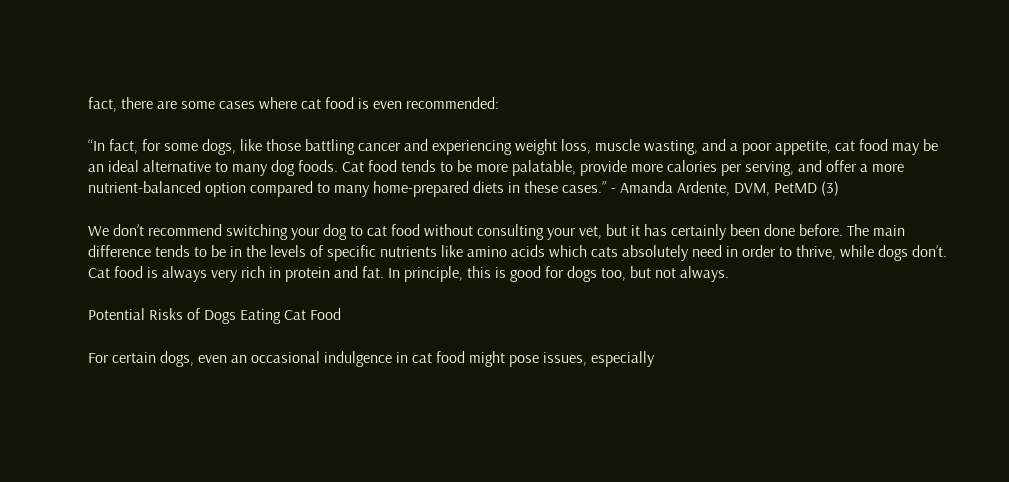fact, there are some cases where cat food is even recommended:

“In fact, for some dogs, like those battling cancer and experiencing weight loss, muscle wasting, and a poor appetite, cat food may be an ideal alternative to many dog foods. Cat food tends to be more palatable, provide more calories per serving, and offer a more nutrient-balanced option compared to many home-prepared diets in these cases.” - Amanda Ardente, DVM, PetMD (3)

We don’t recommend switching your dog to cat food without consulting your vet, but it has certainly been done before. The main difference tends to be in the levels of specific nutrients like amino acids which cats absolutely need in order to thrive, while dogs don’t. Cat food is always very rich in protein and fat. In principle, this is good for dogs too, but not always.

Potential Risks of Dogs Eating Cat Food

For certain dogs, even an occasional indulgence in cat food might pose issues, especially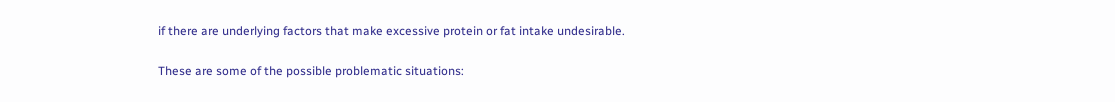if there are underlying factors that make excessive protein or fat intake undesirable.

These are some of the possible problematic situations: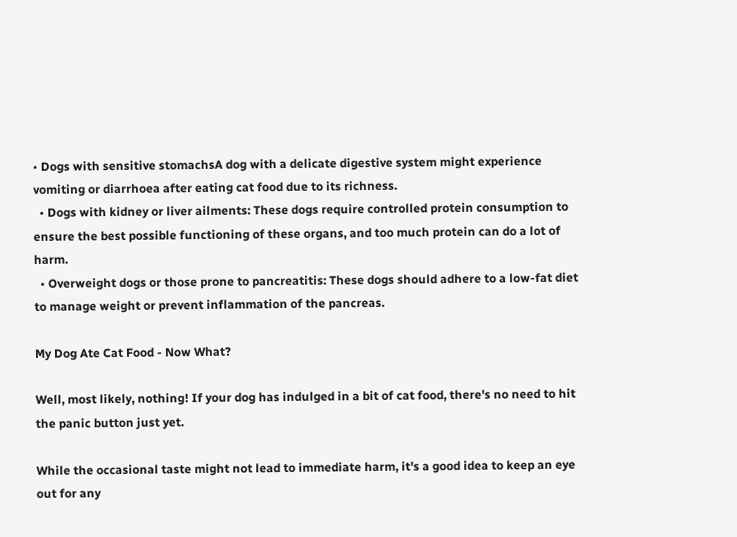• Dogs with sensitive stomachsA dog with a delicate digestive system might experience vomiting or diarrhoea after eating cat food due to its richness.
  • Dogs with kidney or liver ailments: These dogs require controlled protein consumption to ensure the best possible functioning of these organs, and too much protein can do a lot of harm.
  • Overweight dogs or those prone to pancreatitis: These dogs should adhere to a low-fat diet to manage weight or prevent inflammation of the pancreas.

My Dog Ate Cat Food - Now What?

Well, most likely, nothing! If your dog has indulged in a bit of cat food, there's no need to hit the panic button just yet.

While the occasional taste might not lead to immediate harm, it's a good idea to keep an eye out for any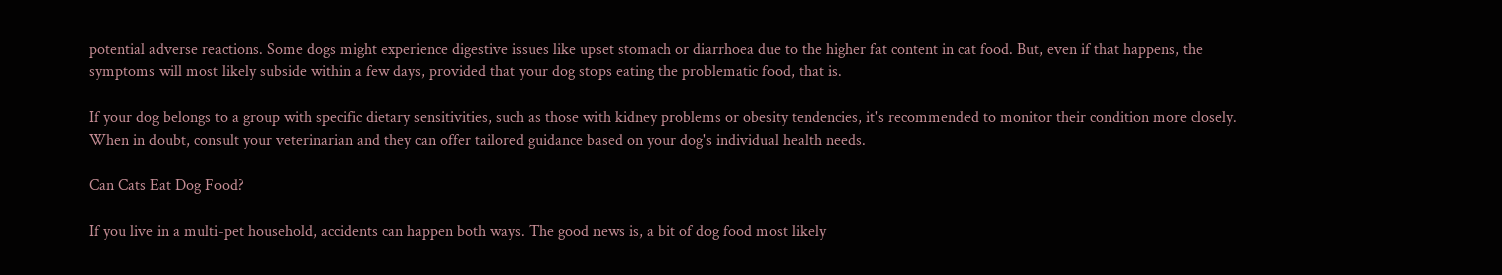potential adverse reactions. Some dogs might experience digestive issues like upset stomach or diarrhoea due to the higher fat content in cat food. But, even if that happens, the symptoms will most likely subside within a few days, provided that your dog stops eating the problematic food, that is.

If your dog belongs to a group with specific dietary sensitivities, such as those with kidney problems or obesity tendencies, it's recommended to monitor their condition more closely. When in doubt, consult your veterinarian and they can offer tailored guidance based on your dog's individual health needs.

Can Cats Eat Dog Food?

If you live in a multi-pet household, accidents can happen both ways. The good news is, a bit of dog food most likely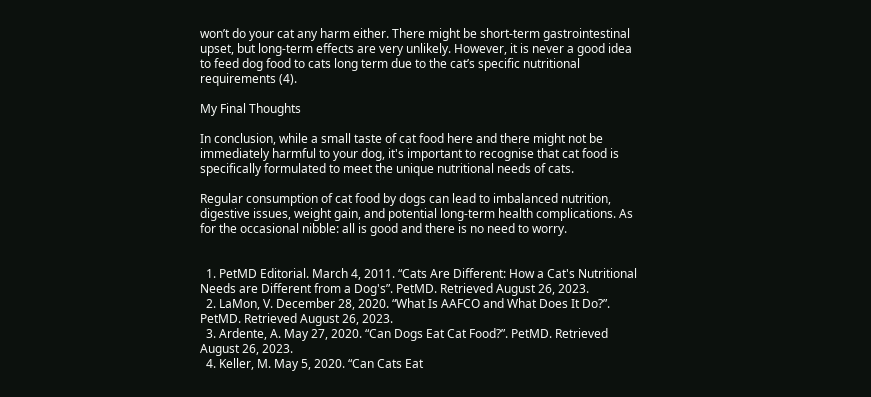won’t do your cat any harm either. There might be short-term gastrointestinal upset, but long-term effects are very unlikely. However, it is never a good idea to feed dog food to cats long term due to the cat’s specific nutritional requirements (4).

My Final Thoughts

In conclusion, while a small taste of cat food here and there might not be immediately harmful to your dog, it's important to recognise that cat food is specifically formulated to meet the unique nutritional needs of cats.

Regular consumption of cat food by dogs can lead to imbalanced nutrition, digestive issues, weight gain, and potential long-term health complications. As for the occasional nibble: all is good and there is no need to worry.


  1. PetMD Editorial. March 4, 2011. “Cats Are Different: How a Cat's Nutritional Needs are Different from a Dog's”. PetMD. Retrieved August 26, 2023.
  2. LaMon, V. December 28, 2020. “What Is AAFCO and What Does It Do?”. PetMD. Retrieved August 26, 2023.
  3. Ardente, A. May 27, 2020. “Can Dogs Eat Cat Food?”. PetMD. Retrieved August 26, 2023.
  4. Keller, M. May 5, 2020. “Can Cats Eat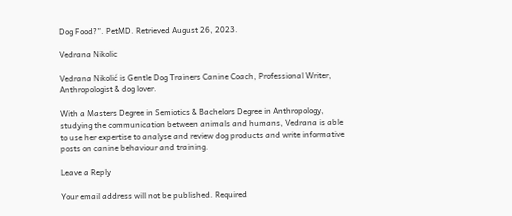Dog Food?”. PetMD. Retrieved August 26, 2023.

Vedrana Nikolic

Vedrana Nikolić is Gentle Dog Trainers Canine Coach, Professional Writer, Anthropologist & dog lover.

With a Masters Degree in Semiotics & Bachelors Degree in Anthropology, studying the communication between animals and humans, Vedrana is able to use her expertise to analyse and review dog products and write informative posts on canine behaviour and training.

Leave a Reply

Your email address will not be published. Required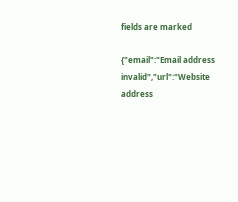fields are marked

{"email":"Email address invalid","url":"Website address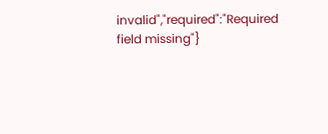invalid","required":"Required field missing"}